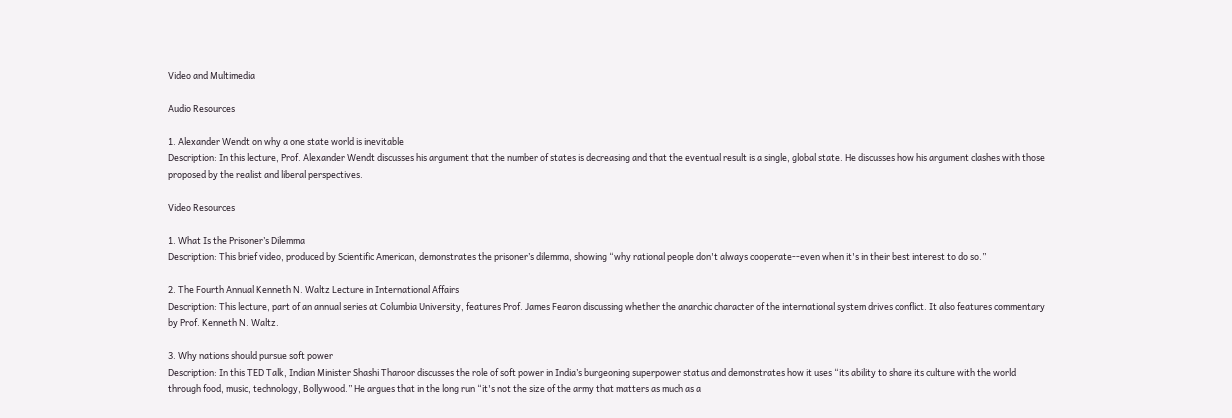Video and Multimedia

Audio Resources

1. Alexander Wendt on why a one state world is inevitable
Description: In this lecture, Prof. Alexander Wendt discusses his argument that the number of states is decreasing and that the eventual result is a single, global state. He discusses how his argument clashes with those proposed by the realist and liberal perspectives.

Video Resources

1. What Is the Prisoner’s Dilemma
Description: This brief video, produced by Scientific American, demonstrates the prisoner’s dilemma, showing “why rational people don't always cooperate--even when it's in their best interest to do so.”

2. The Fourth Annual Kenneth N. Waltz Lecture in International Affairs
Description: This lecture, part of an annual series at Columbia University, features Prof. James Fearon discussing whether the anarchic character of the international system drives conflict. It also features commentary by Prof. Kenneth N. Waltz.

3. Why nations should pursue soft power
Description: In this TED Talk, Indian Minister Shashi Tharoor discusses the role of soft power in India’s burgeoning superpower status and demonstrates how it uses “its ability to share its culture with the world through food, music, technology, Bollywood.” He argues that in the long run “it's not the size of the army that matters as much as a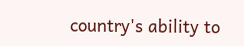country's ability to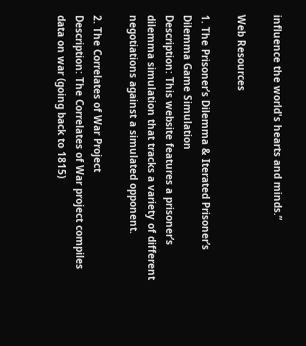influence the world's hearts and minds.”

Web Resources

1. The Prisoner’s Dilemma & Iterated Prisoner’s Dilemma Game Simulation
Description: This website features a prisoner’s dilemma simulation that tracks a variety of different negotiations against a simulated opponent.

2. The Correlates of War Project
Description: The Correlates of War project compiles data on war (going back to 1815)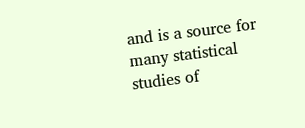and is a source for many statistical studies of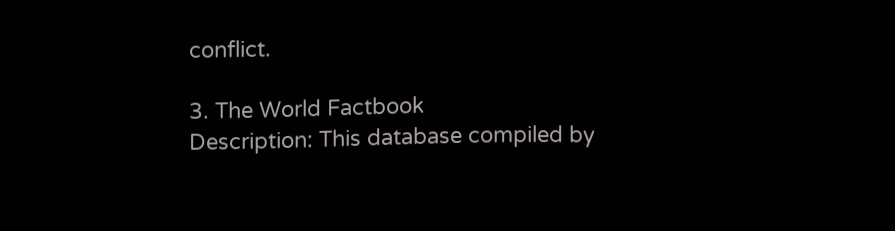conflict.

3. The World Factbook
Description: This database compiled by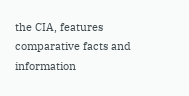the CIA, features comparative facts and information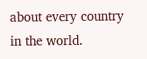about every country in the world.